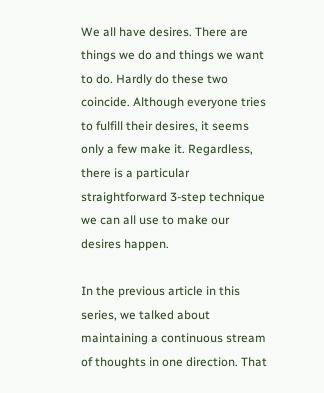We all have desires. There are things we do and things we want to do. Hardly do these two coincide. Although everyone tries to fulfill their desires, it seems only a few make it. Regardless, there is a particular straightforward 3-step technique we can all use to make our desires happen.

In the previous article in this series, we talked about maintaining a continuous stream of thoughts in one direction. That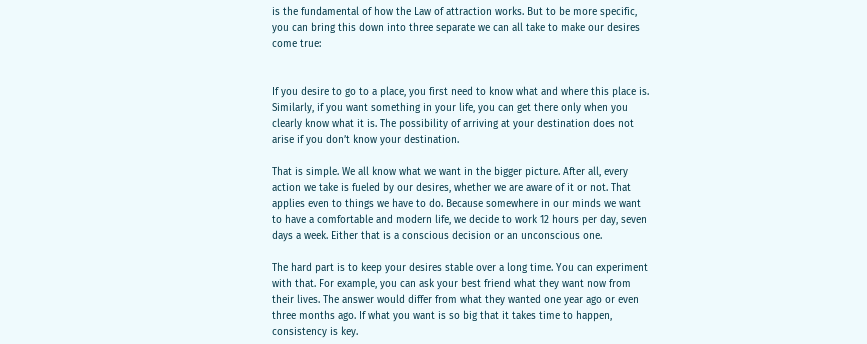is the fundamental of how the Law of attraction works. But to be more specific, you can bring this down into three separate we can all take to make our desires come true:


If you desire to go to a place, you first need to know what and where this place is. Similarly, if you want something in your life, you can get there only when you clearly know what it is. The possibility of arriving at your destination does not arise if you don’t know your destination.

That is simple. We all know what we want in the bigger picture. After all, every action we take is fueled by our desires, whether we are aware of it or not. That applies even to things we have to do. Because somewhere in our minds we want to have a comfortable and modern life, we decide to work 12 hours per day, seven days a week. Either that is a conscious decision or an unconscious one.

The hard part is to keep your desires stable over a long time. You can experiment with that. For example, you can ask your best friend what they want now from their lives. The answer would differ from what they wanted one year ago or even three months ago. If what you want is so big that it takes time to happen, consistency is key.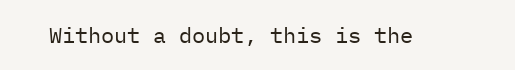Without a doubt, this is the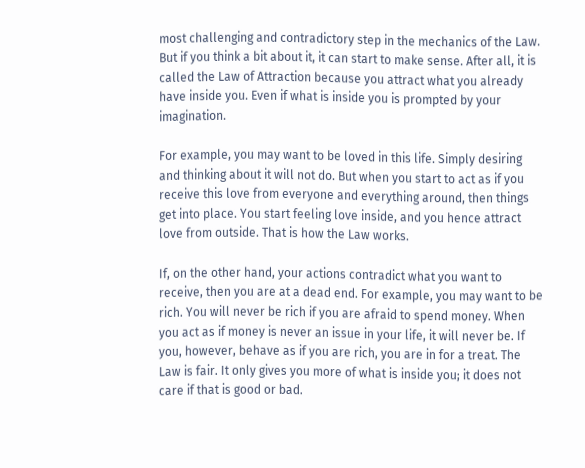most challenging and contradictory step in the mechanics of the Law. But if you think a bit about it, it can start to make sense. After all, it is called the Law of Attraction because you attract what you already have inside you. Even if what is inside you is prompted by your imagination.

For example, you may want to be loved in this life. Simply desiring and thinking about it will not do. But when you start to act as if you receive this love from everyone and everything around, then things get into place. You start feeling love inside, and you hence attract love from outside. That is how the Law works.

If, on the other hand, your actions contradict what you want to receive, then you are at a dead end. For example, you may want to be rich. You will never be rich if you are afraid to spend money. When you act as if money is never an issue in your life, it will never be. If you, however, behave as if you are rich, you are in for a treat. The Law is fair. It only gives you more of what is inside you; it does not care if that is good or bad.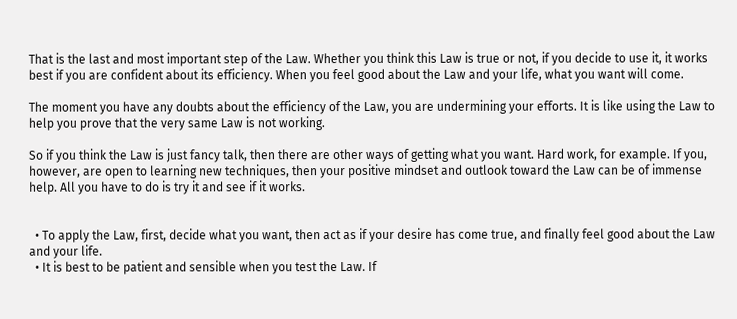That is the last and most important step of the Law. Whether you think this Law is true or not, if you decide to use it, it works best if you are confident about its efficiency. When you feel good about the Law and your life, what you want will come.

The moment you have any doubts about the efficiency of the Law, you are undermining your efforts. It is like using the Law to help you prove that the very same Law is not working.

So if you think the Law is just fancy talk, then there are other ways of getting what you want. Hard work, for example. If you, however, are open to learning new techniques, then your positive mindset and outlook toward the Law can be of immense help. All you have to do is try it and see if it works.


  • To apply the Law, first, decide what you want, then act as if your desire has come true, and finally feel good about the Law and your life.
  • It is best to be patient and sensible when you test the Law. If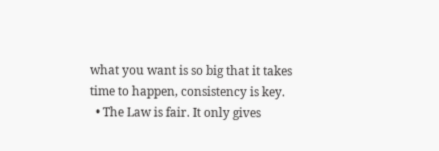what you want is so big that it takes time to happen, consistency is key.
  • The Law is fair. It only gives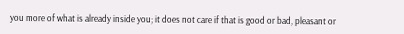you more of what is already inside you; it does not care if that is good or bad, pleasant or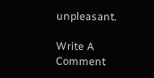unpleasant.

Write A Comment